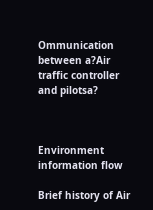Ommunication between a?Air traffic controller and pilotsa?



Environment information flow

Brief history of Air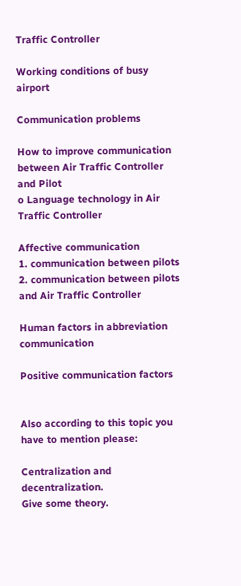Traffic Controller

Working conditions of busy airport

Communication problems

How to improve communication between Air Traffic Controller and Pilot
o Language technology in Air Traffic Controller

Affective communication
1. communication between pilots
2. communication between pilots and Air Traffic Controller

Human factors in abbreviation communication

Positive communication factors


Also according to this topic you have to mention please:

Centralization and decentralization.
Give some theory.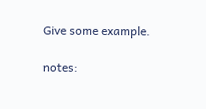Give some example.

notes: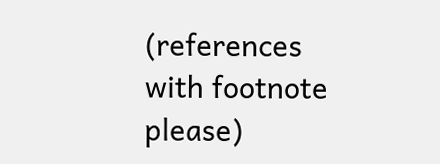(references with footnote please)